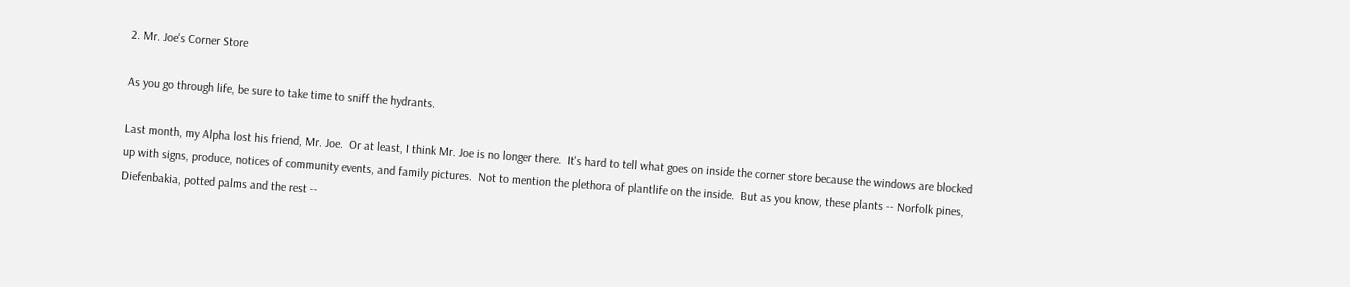2. Mr. Joe's Corner Store

As you go through life, be sure to take time to sniff the hydrants.

Last month, my Alpha lost his friend, Mr. Joe.  Or at least, I think Mr. Joe is no longer there.  It's hard to tell what goes on inside the corner store because the windows are blocked up with signs, produce, notices of community events, and family pictures.  Not to mention the plethora of plantlife on the inside.  But as you know, these plants -- Norfolk pines, Diefenbakia, potted palms and the rest --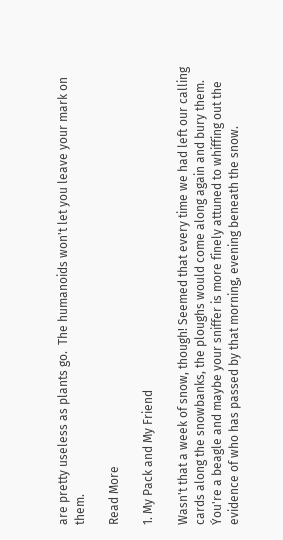are pretty useless as plants go.  The humanoids won't let you leave your mark on them.

Read More

1. My Pack and My Friend

Wasn't that a week of snow, though! Seemed that every time we had left our calling cards along the snowbanks, the ploughs would come along again and bury them.  Ýou're a beagle and maybe your sniffer is more finely attuned to whiffing out the evidence of who has passed by that morning, evening beneath the snow.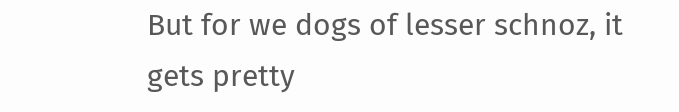But for we dogs of lesser schnoz, it gets pretty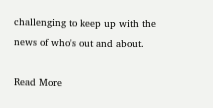challenging to keep up with the news of who's out and about.

Read More